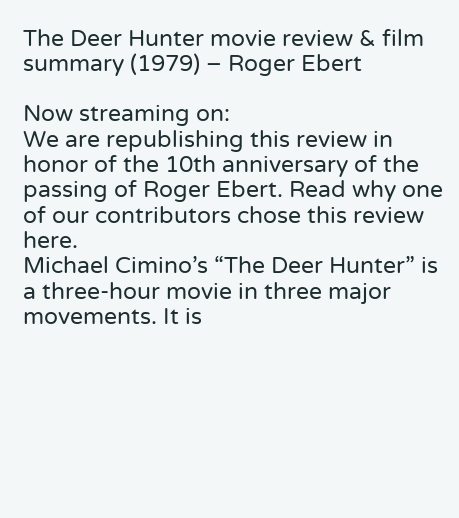The Deer Hunter movie review & film summary (1979) – Roger Ebert

Now streaming on:
We are republishing this review in honor of the 10th anniversary of the passing of Roger Ebert. Read why one of our contributors chose this review here.
Michael Cimino’s “The Deer Hunter” is a three-hour movie in three major movements. It is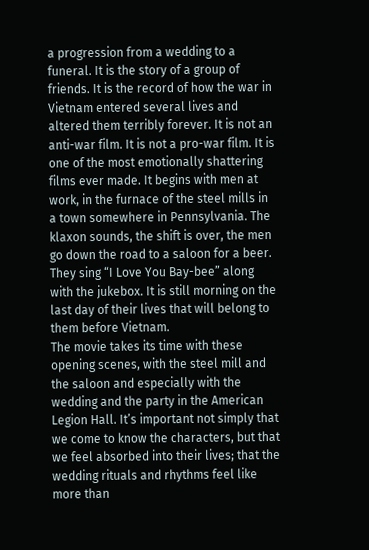a progression from a wedding to a funeral. It is the story of a group of friends. It is the record of how the war in Vietnam entered several lives and altered them terribly forever. It is not an anti-war film. It is not a pro-war film. It is one of the most emotionally shattering films ever made. It begins with men at work, in the furnace of the steel mills in a town somewhere in Pennsylvania. The klaxon sounds, the shift is over, the men go down the road to a saloon for a beer. They sing “I Love You Bay-bee” along with the jukebox. It is still morning on the last day of their lives that will belong to them before Vietnam.
The movie takes its time with these opening scenes, with the steel mill and the saloon and especially with the wedding and the party in the American Legion Hall. It’s important not simply that we come to know the characters, but that we feel absorbed into their lives; that the wedding rituals and rhythms feel like more than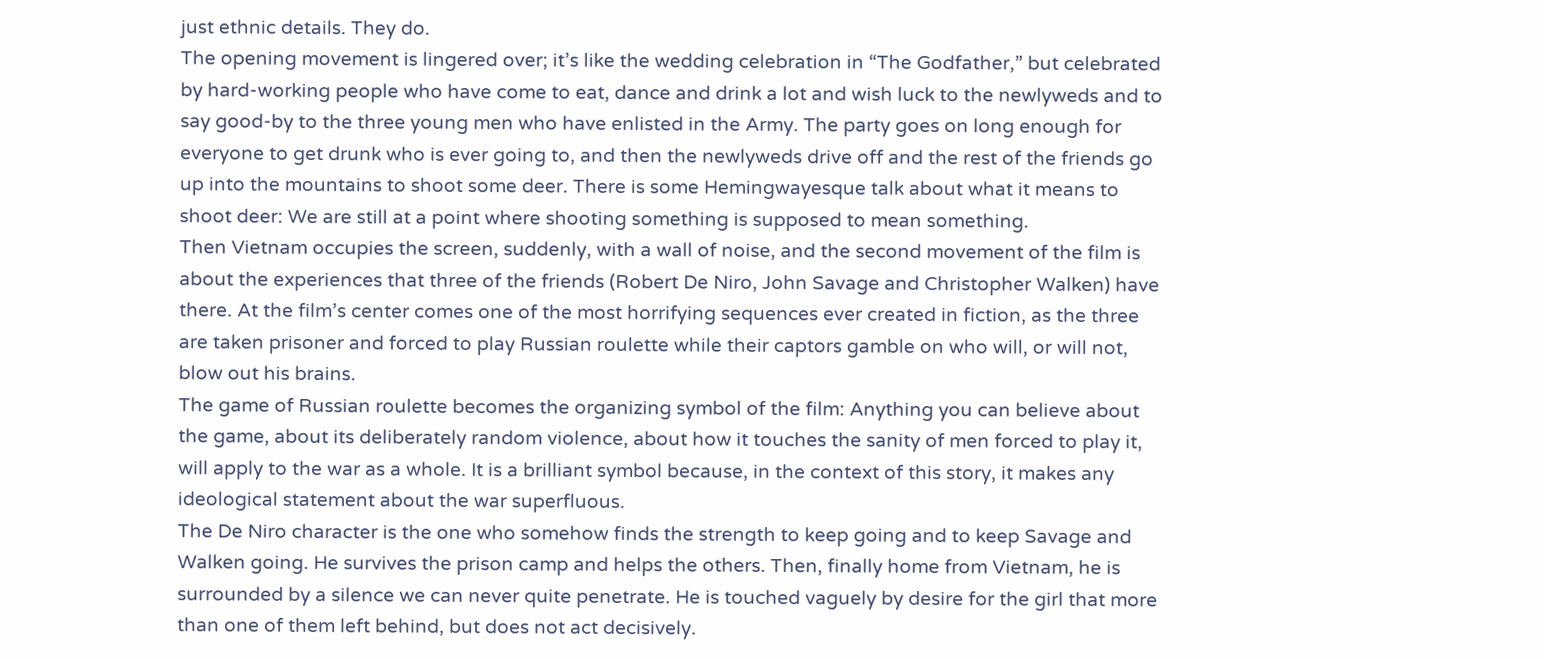just ethnic details. They do.
The opening movement is lingered over; it’s like the wedding celebration in “The Godfather,” but celebrated by hard-working people who have come to eat, dance and drink a lot and wish luck to the newlyweds and to say good-by to the three young men who have enlisted in the Army. The party goes on long enough for everyone to get drunk who is ever going to, and then the newlyweds drive off and the rest of the friends go up into the mountains to shoot some deer. There is some Hemingwayesque talk about what it means to shoot deer: We are still at a point where shooting something is supposed to mean something.
Then Vietnam occupies the screen, suddenly, with a wall of noise, and the second movement of the film is about the experiences that three of the friends (Robert De Niro, John Savage and Christopher Walken) have there. At the film’s center comes one of the most horrifying sequences ever created in fiction, as the three are taken prisoner and forced to play Russian roulette while their captors gamble on who will, or will not, blow out his brains.
The game of Russian roulette becomes the organizing symbol of the film: Anything you can believe about the game, about its deliberately random violence, about how it touches the sanity of men forced to play it, will apply to the war as a whole. It is a brilliant symbol because, in the context of this story, it makes any ideological statement about the war superfluous.
The De Niro character is the one who somehow finds the strength to keep going and to keep Savage and Walken going. He survives the prison camp and helps the others. Then, finally home from Vietnam, he is surrounded by a silence we can never quite penetrate. He is touched vaguely by desire for the girl that more than one of them left behind, but does not act decisively.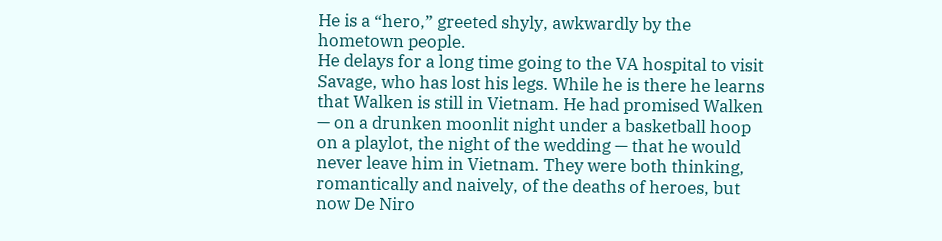He is a “hero,” greeted shyly, awkwardly by the hometown people.
He delays for a long time going to the VA hospital to visit Savage, who has lost his legs. While he is there he learns that Walken is still in Vietnam. He had promised Walken — on a drunken moonlit night under a basketball hoop on a playlot, the night of the wedding — that he would never leave him in Vietnam. They were both thinking, romantically and naively, of the deaths of heroes, but now De Niro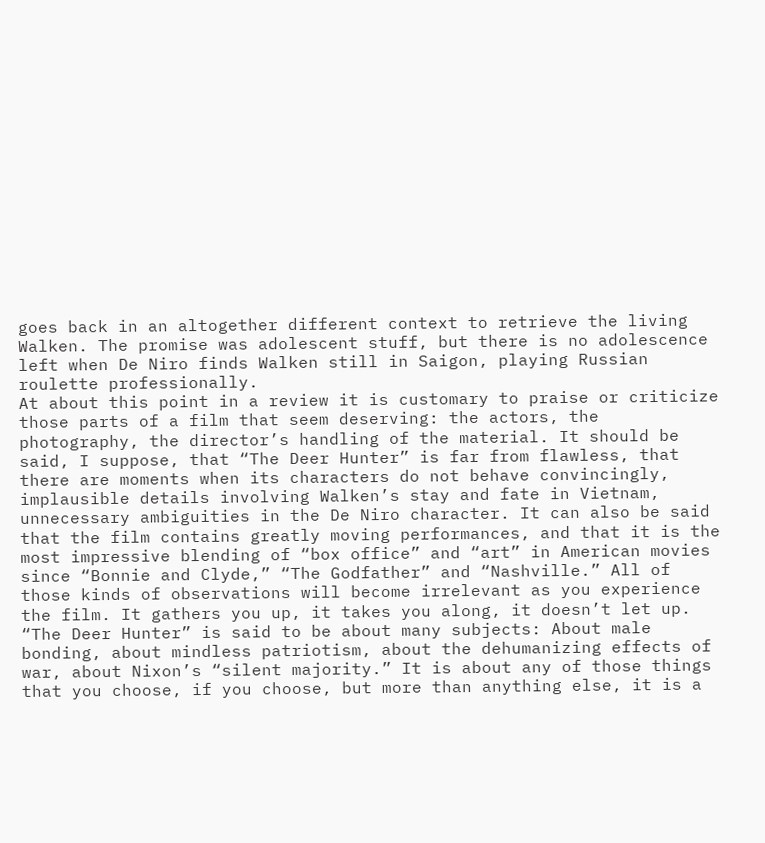goes back in an altogether different context to retrieve the living Walken. The promise was adolescent stuff, but there is no adolescence left when De Niro finds Walken still in Saigon, playing Russian roulette professionally.
At about this point in a review it is customary to praise or criticize those parts of a film that seem deserving: the actors, the photography, the director’s handling of the material. It should be said, I suppose, that “The Deer Hunter” is far from flawless, that there are moments when its characters do not behave convincingly, implausible details involving Walken’s stay and fate in Vietnam, unnecessary ambiguities in the De Niro character. It can also be said that the film contains greatly moving performances, and that it is the most impressive blending of “box office” and “art” in American movies since “Bonnie and Clyde,” “The Godfather” and “Nashville.” All of those kinds of observations will become irrelevant as you experience the film. It gathers you up, it takes you along, it doesn’t let up.
“The Deer Hunter” is said to be about many subjects: About male bonding, about mindless patriotism, about the dehumanizing effects of war, about Nixon’s “silent majority.” It is about any of those things that you choose, if you choose, but more than anything else, it is a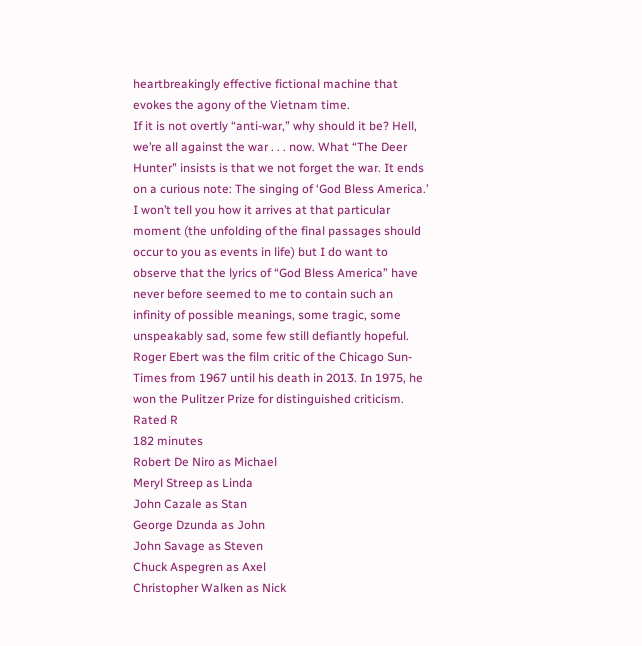heartbreakingly effective fictional machine that evokes the agony of the Vietnam time.
If it is not overtly “anti-war,” why should it be? Hell, we’re all against the war . . . now. What “The Deer Hunter” insists is that we not forget the war. It ends on a curious note: The singing of ‘God Bless America.’ I won’t tell you how it arrives at that particular moment (the unfolding of the final passages should occur to you as events in life) but I do want to observe that the lyrics of “God Bless America” have never before seemed to me to contain such an infinity of possible meanings, some tragic, some unspeakably sad, some few still defiantly hopeful.
Roger Ebert was the film critic of the Chicago Sun-Times from 1967 until his death in 2013. In 1975, he won the Pulitzer Prize for distinguished criticism.
Rated R
182 minutes
Robert De Niro as Michael
Meryl Streep as Linda
John Cazale as Stan
George Dzunda as John
John Savage as Steven
Chuck Aspegren as Axel
Christopher Walken as Nick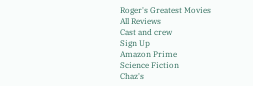Roger's Greatest Movies
All Reviews
Cast and crew
Sign Up
Amazon Prime
Science Fiction
Chaz's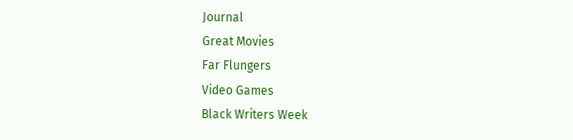Journal
Great Movies
Far Flungers
Video Games
Black Writers Week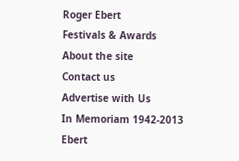Roger Ebert
Festivals & Awards
About the site
Contact us
Advertise with Us
In Memoriam 1942-2013
Ebert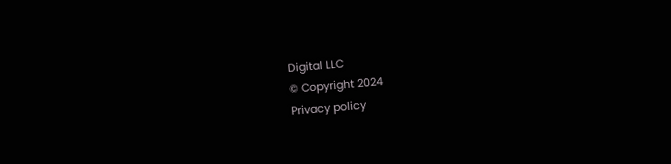Digital LLC
© Copyright 2024
Privacy policy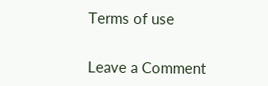Terms of use


Leave a Comment